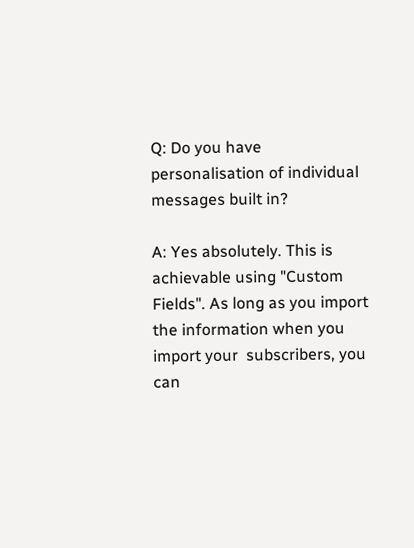Q: Do you have personalisation of individual messages built in?

A: Yes absolutely. This is achievable using "Custom  Fields". As long as you import the information when you import your  subscribers, you can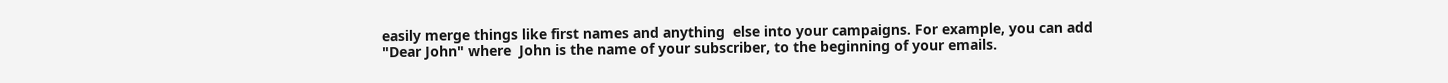easily merge things like first names and anything  else into your campaigns. For example, you can add "Dear John" where  John is the name of your subscriber, to the beginning of your emails.